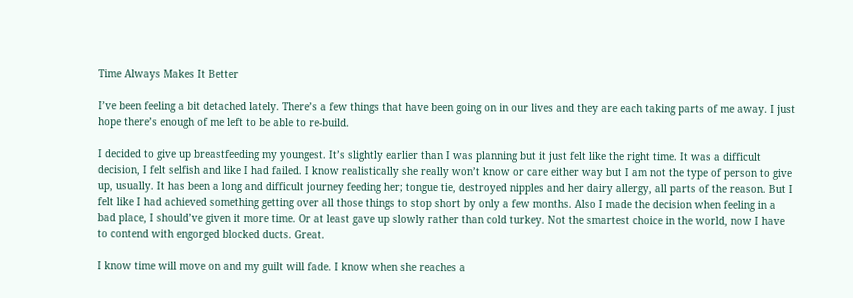Time Always Makes It Better

I’ve been feeling a bit detached lately. There’s a few things that have been going on in our lives and they are each taking parts of me away. I just hope there’s enough of me left to be able to re-build.

I decided to give up breastfeeding my youngest. It’s slightly earlier than I was planning but it just felt like the right time. It was a difficult decision, I felt selfish and like I had failed. I know realistically she really won’t know or care either way but I am not the type of person to give up, usually. It has been a long and difficult journey feeding her; tongue tie, destroyed nipples and her dairy allergy, all parts of the reason. But I felt like I had achieved something getting over all those things to stop short by only a few months. Also I made the decision when feeling in a bad place, I should’ve given it more time. Or at least gave up slowly rather than cold turkey. Not the smartest choice in the world, now I have to contend with engorged blocked ducts. Great.

I know time will move on and my guilt will fade. I know when she reaches a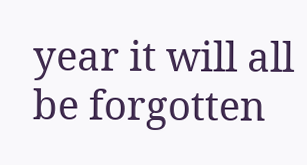year it will all be forgotten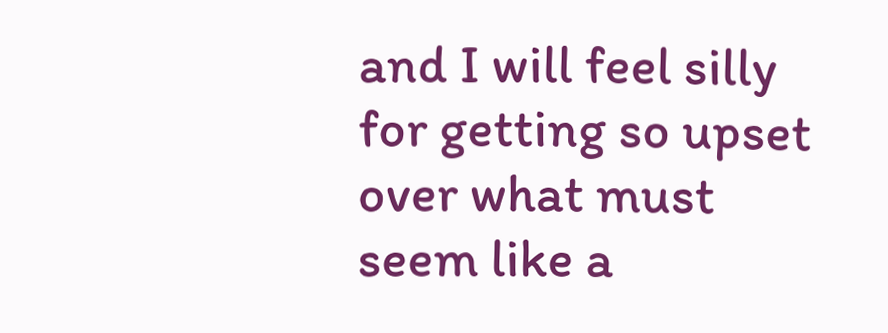and I will feel silly for getting so upset over what must seem like a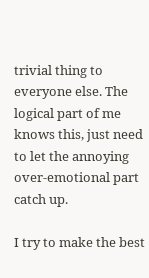trivial thing to everyone else. The logical part of me knows this, just need to let the annoying over-emotional part catch up.

I try to make the best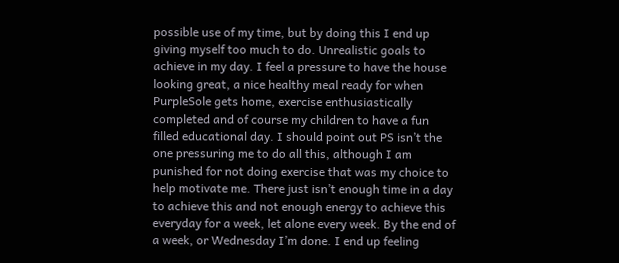possible use of my time, but by doing this I end up giving myself too much to do. Unrealistic goals to achieve in my day. I feel a pressure to have the house looking great, a nice healthy meal ready for when PurpleSole gets home, exercise enthusiastically completed and of course my children to have a fun filled educational day. I should point out PS isn’t the one pressuring me to do all this, although I am punished for not doing exercise that was my choice to help motivate me. There just isn’t enough time in a day to achieve this and not enough energy to achieve this everyday for a week, let alone every week. By the end of a week, or Wednesday I’m done. I end up feeling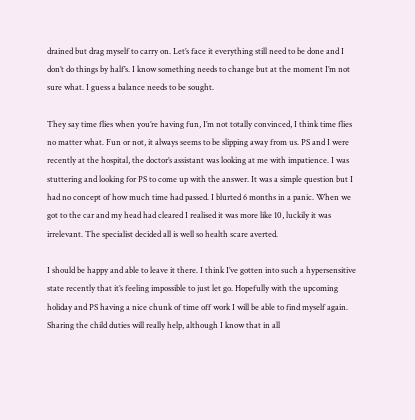drained but drag myself to carry on. Let’s face it everything still need to be done and I don’t do things by half’s. I know something needs to change but at the moment I’m not sure what. I guess a balance needs to be sought.

They say time flies when you’re having fun, I’m not totally convinced, I think time flies no matter what. Fun or not, it always seems to be slipping away from us. PS and I were recently at the hospital, the doctor’s assistant was looking at me with impatience. I was stuttering and looking for PS to come up with the answer. It was a simple question but I had no concept of how much time had passed. I blurted 6 months in a panic. When we got to the car and my head had cleared I realised it was more like 10, luckily it was irrelevant. The specialist decided all is well so health scare averted.

I should be happy and able to leave it there. I think I’ve gotten into such a hypersensitive state recently that it’s feeling impossible to just let go. Hopefully with the upcoming holiday and PS having a nice chunk of time off work I will be able to find myself again. Sharing the child duties will really help, although I know that in all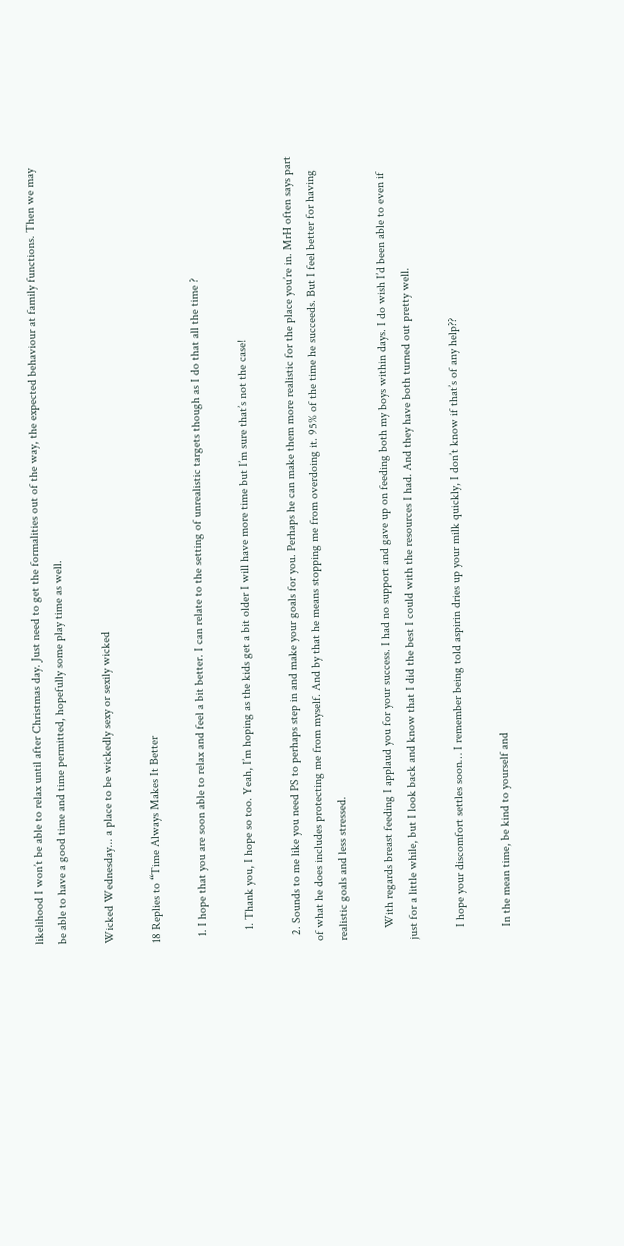likelihood I won’t be able to relax until after Christmas day. Just need to get the formalities out of the way, the expected behaviour at family functions. Then we may be able to have a good time and time permitted, hopefully some play time as well.

Wicked Wednesday... a place to be wickedly sexy or sexily wicked

18 Replies to “Time Always Makes It Better

  1. I hope that you are soon able to relax and feel a bit better. I can relate to the setting of unrealistic targets though as I do that all the time ?

    1. Thank you, I hope so too. Yeah, I’m hoping as the kids get a bit older I will have more time but I’m sure that’s not the case!

  2. Sounds to me like you need PS to perhaps step in and make your goals for you. Perhaps he can make them more realistic for the place you’re in. MrH often says part of what he does includes protecting me from myself. And by that he means stopping me from overdoing it. 95% of the time he succeeds. But I feel better for having realistic goals and less stressed.

    With regards breast feeding I applaud you for your success. I had no support and gave up on feeding both my boys within days. I do wish I’d been able to even if just for a little while, but I look back and know that I did the best I could with the resources I had. And they have both turned out pretty well.

    I hope your discomfort settles soon… I remember being told aspirin dries up your milk quickly, I don’t know if that’s of any help??

    In the mean time, be kind to yourself and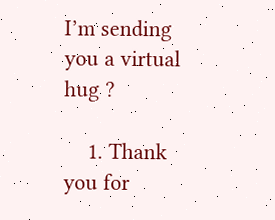I’m sending you a virtual hug ?

    1. Thank you for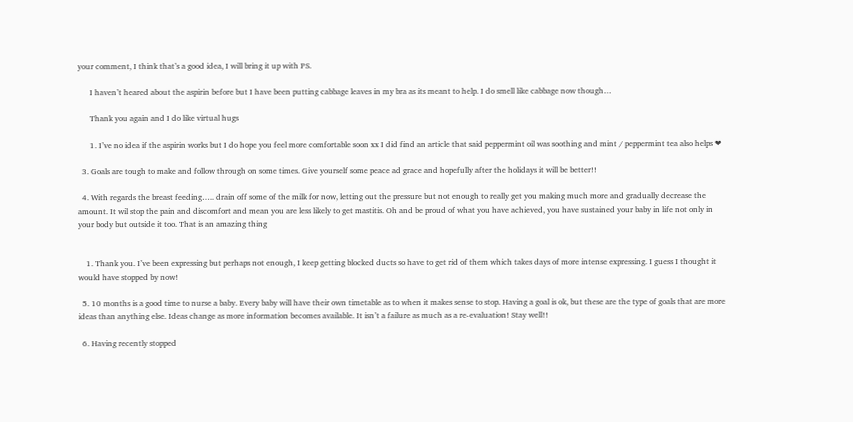your comment, I think that’s a good idea, I will bring it up with PS.

      I haven’t heared about the aspirin before but I have been putting cabbage leaves in my bra as its meant to help. I do smell like cabbage now though…

      Thank you again and I do like virtual hugs

      1. I’ve no idea if the aspirin works but I do hope you feel more comfortable soon xx I did find an article that said peppermint oil was soothing and mint / peppermint tea also helps ❤

  3. Goals are tough to make and follow through on some times. Give yourself some peace ad grace and hopefully after the holidays it will be better!!

  4. With regards the breast feeding….. drain off some of the milk for now, letting out the pressure but not enough to really get you making much more and gradually decrease the amount. It wil stop the pain and discomfort and mean you are less likely to get mastitis. Oh and be proud of what you have achieved, you have sustained your baby in life not only in your body but outside it too. That is an amazing thing


    1. Thank you. I’ve been expressing but perhaps not enough, I keep getting blocked ducts so have to get rid of them which takes days of more intense expressing. I guess I thought it would have stopped by now!

  5. 10 months is a good time to nurse a baby. Every baby will have their own timetable as to when it makes sense to stop. Having a goal is ok, but these are the type of goals that are more ideas than anything else. Ideas change as more information becomes available. It isn’t a failure as much as a re-evaluation! Stay well!!

  6. Having recently stopped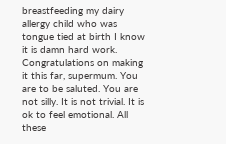breastfeeding my dairy allergy child who was tongue tied at birth I know it is damn hard work. Congratulations on making it this far, supermum. You are to be saluted. You are not silly. It is not trivial. It is ok to feel emotional. All these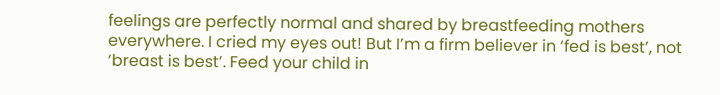feelings are perfectly normal and shared by breastfeeding mothers everywhere. I cried my eyes out! But I’m a firm believer in ‘fed is best’, not ‘breast is best’. Feed your child in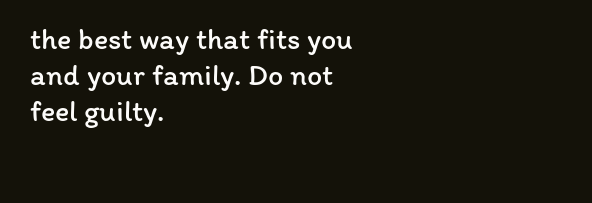the best way that fits you and your family. Do not feel guilty.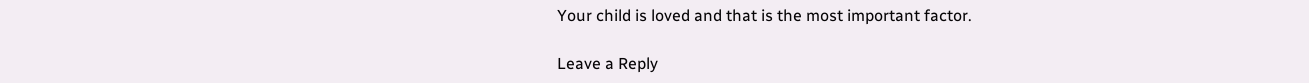Your child is loved and that is the most important factor.

Leave a Reply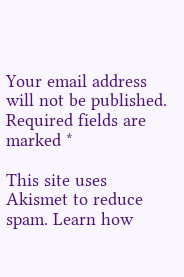Your email address will not be published. Required fields are marked *

This site uses Akismet to reduce spam. Learn how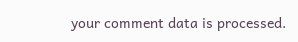your comment data is processed.